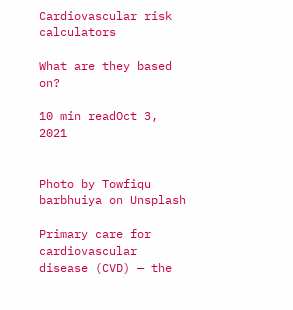Cardiovascular risk calculators

What are they based on?

10 min readOct 3, 2021


Photo by Towfiqu barbhuiya on Unsplash

Primary care for cardiovascular disease (CVD) — the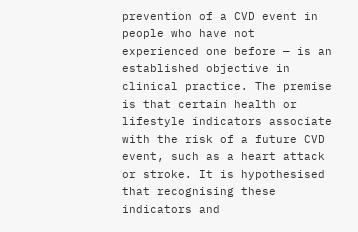prevention of a CVD event in people who have not experienced one before — is an established objective in clinical practice. The premise is that certain health or lifestyle indicators associate with the risk of a future CVD event, such as a heart attack or stroke. It is hypothesised that recognising these indicators and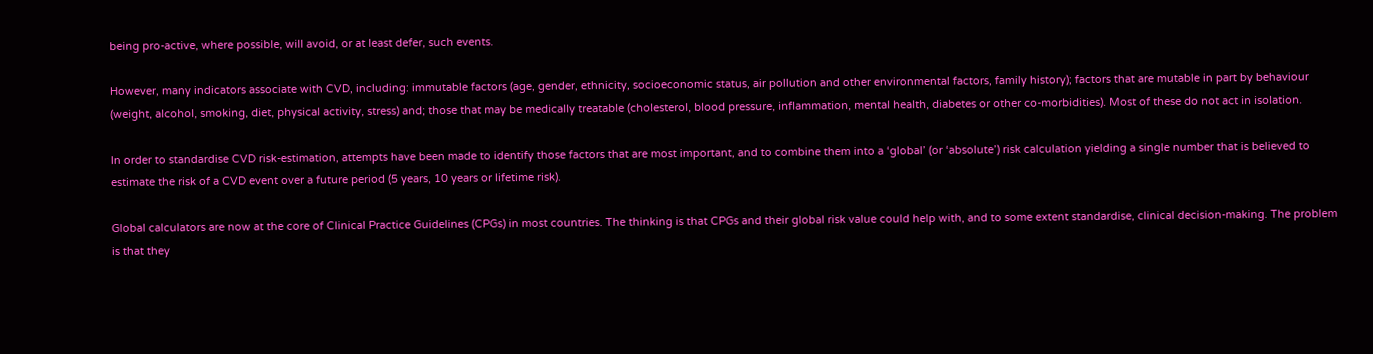being pro-active, where possible, will avoid, or at least defer, such events.

However, many indicators associate with CVD, including: immutable factors (age, gender, ethnicity, socioeconomic status, air pollution and other environmental factors, family history); factors that are mutable in part by behaviour (weight, alcohol, smoking, diet, physical activity, stress) and; those that may be medically treatable (cholesterol, blood pressure, inflammation, mental health, diabetes or other co-morbidities). Most of these do not act in isolation.

In order to standardise CVD risk-estimation, attempts have been made to identify those factors that are most important, and to combine them into a ‘global’ (or ‘absolute’) risk calculation yielding a single number that is believed to estimate the risk of a CVD event over a future period (5 years, 10 years or lifetime risk).

Global calculators are now at the core of Clinical Practice Guidelines (CPGs) in most countries. The thinking is that CPGs and their global risk value could help with, and to some extent standardise, clinical decision-making. The problem is that they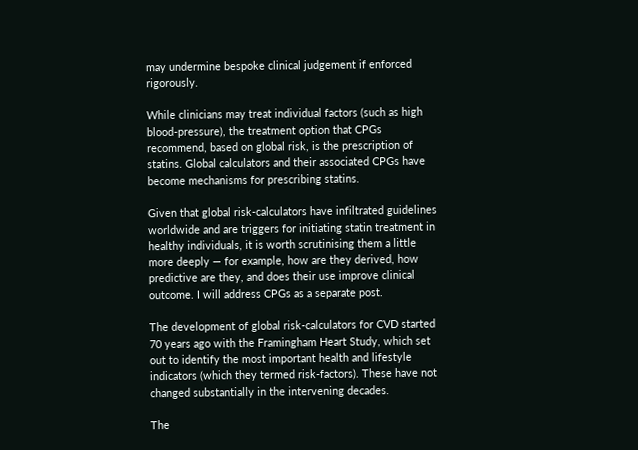may undermine bespoke clinical judgement if enforced rigorously.

While clinicians may treat individual factors (such as high blood-pressure), the treatment option that CPGs recommend, based on global risk, is the prescription of statins. Global calculators and their associated CPGs have become mechanisms for prescribing statins.

Given that global risk-calculators have infiltrated guidelines worldwide and are triggers for initiating statin treatment in healthy individuals, it is worth scrutinising them a little more deeply — for example, how are they derived, how predictive are they, and does their use improve clinical outcome. I will address CPGs as a separate post.

The development of global risk-calculators for CVD started 70 years ago with the Framingham Heart Study, which set out to identify the most important health and lifestyle indicators (which they termed risk-factors). These have not changed substantially in the intervening decades.

The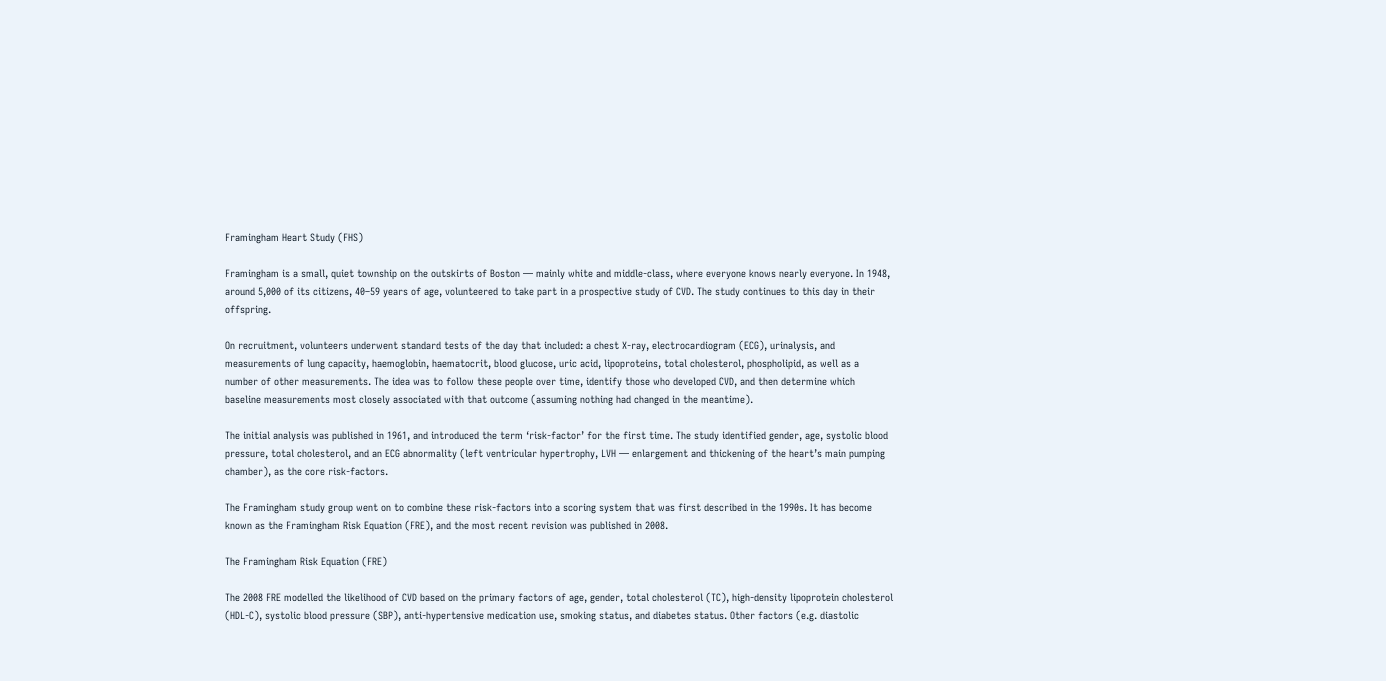Framingham Heart Study (FHS)

Framingham is a small, quiet township on the outskirts of Boston — mainly white and middle-class, where everyone knows nearly everyone. In 1948, around 5,000 of its citizens, 40–59 years of age, volunteered to take part in a prospective study of CVD. The study continues to this day in their offspring.

On recruitment, volunteers underwent standard tests of the day that included: a chest X-ray, electrocardiogram (ECG), urinalysis, and measurements of lung capacity, haemoglobin, haematocrit, blood glucose, uric acid, lipoproteins, total cholesterol, phospholipid, as well as a number of other measurements. The idea was to follow these people over time, identify those who developed CVD, and then determine which baseline measurements most closely associated with that outcome (assuming nothing had changed in the meantime).

The initial analysis was published in 1961, and introduced the term ‘risk-factor’ for the first time. The study identified gender, age, systolic blood pressure, total cholesterol, and an ECG abnormality (left ventricular hypertrophy, LVH — enlargement and thickening of the heart’s main pumping chamber), as the core risk-factors.

The Framingham study group went on to combine these risk-factors into a scoring system that was first described in the 1990s. It has become known as the Framingham Risk Equation (FRE), and the most recent revision was published in 2008.

The Framingham Risk Equation (FRE)

The 2008 FRE modelled the likelihood of CVD based on the primary factors of age, gender, total cholesterol (TC), high-density lipoprotein cholesterol (HDL-C), systolic blood pressure (SBP), anti-hypertensive medication use, smoking status, and diabetes status. Other factors (e.g. diastolic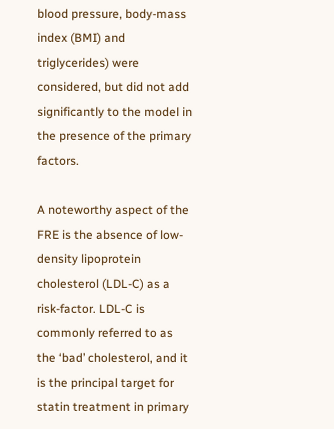blood pressure, body-mass index (BMI) and triglycerides) were considered, but did not add significantly to the model in the presence of the primary factors.

A noteworthy aspect of the FRE is the absence of low-density lipoprotein cholesterol (LDL-C) as a risk-factor. LDL-C is commonly referred to as the ‘bad’ cholesterol, and it is the principal target for statin treatment in primary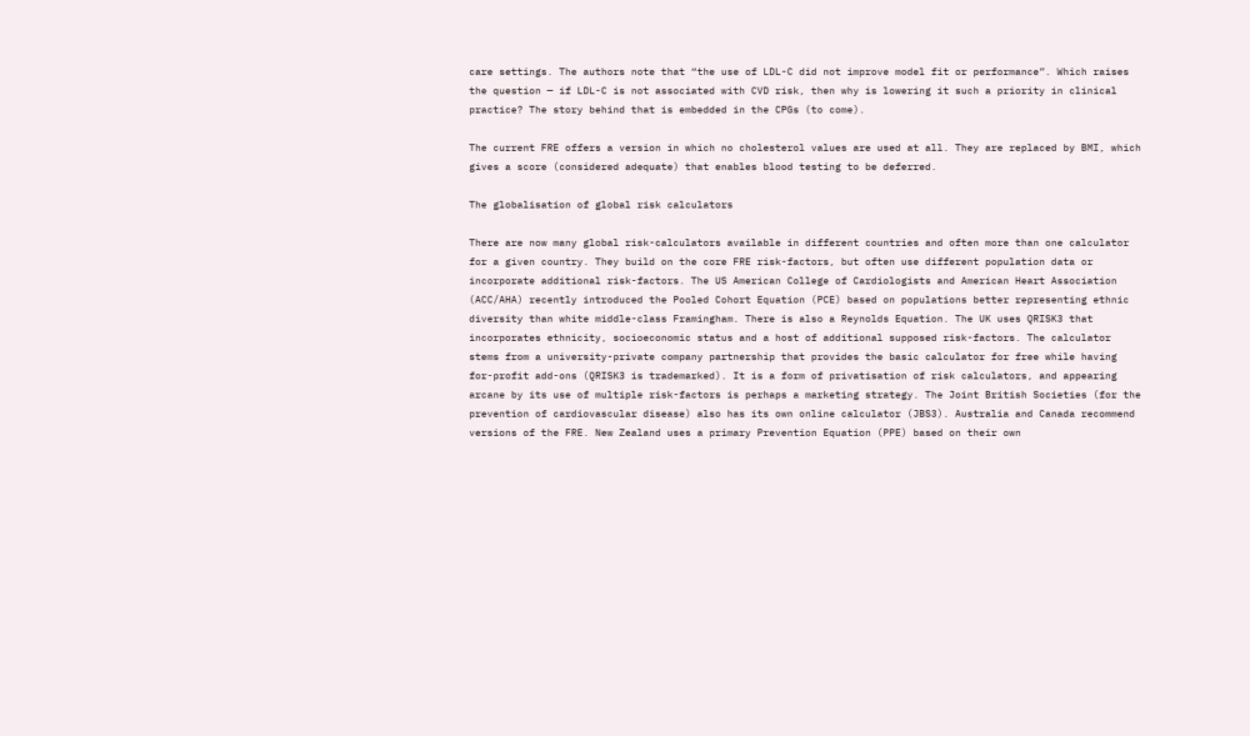care settings. The authors note that “the use of LDL-C did not improve model fit or performance”. Which raises the question — if LDL-C is not associated with CVD risk, then why is lowering it such a priority in clinical practice? The story behind that is embedded in the CPGs (to come).

The current FRE offers a version in which no cholesterol values are used at all. They are replaced by BMI, which gives a score (considered adequate) that enables blood testing to be deferred.

The globalisation of global risk calculators

There are now many global risk-calculators available in different countries and often more than one calculator for a given country. They build on the core FRE risk-factors, but often use different population data or incorporate additional risk-factors. The US American College of Cardiologists and American Heart Association (ACC/AHA) recently introduced the Pooled Cohort Equation (PCE) based on populations better representing ethnic diversity than white middle-class Framingham. There is also a Reynolds Equation. The UK uses QRISK3 that incorporates ethnicity, socioeconomic status and a host of additional supposed risk-factors. The calculator stems from a university-private company partnership that provides the basic calculator for free while having for-profit add-ons (QRISK3 is trademarked). It is a form of privatisation of risk calculators, and appearing arcane by its use of multiple risk-factors is perhaps a marketing strategy. The Joint British Societies (for the prevention of cardiovascular disease) also has its own online calculator (JBS3). Australia and Canada recommend versions of the FRE. New Zealand uses a primary Prevention Equation (PPE) based on their own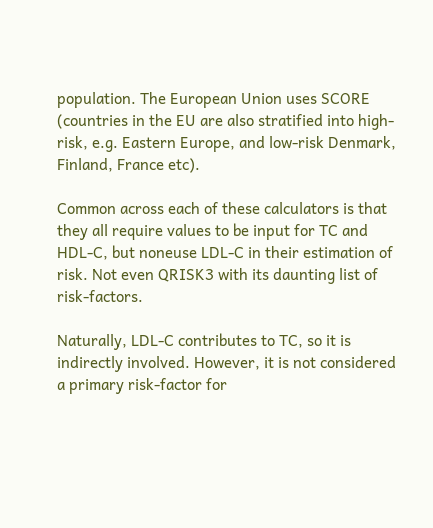population. The European Union uses SCORE (countries in the EU are also stratified into high-risk, e.g. Eastern Europe, and low-risk Denmark, Finland, France etc).

Common across each of these calculators is that they all require values to be input for TC and HDL-C, but noneuse LDL-C in their estimation of risk. Not even QRISK3 with its daunting list of risk-factors.

Naturally, LDL-C contributes to TC, so it is indirectly involved. However, it is not considered a primary risk-factor for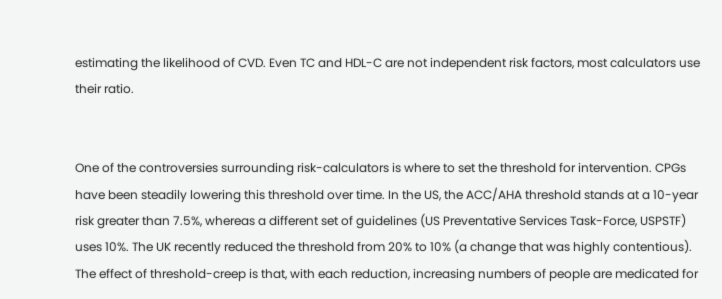estimating the likelihood of CVD. Even TC and HDL-C are not independent risk factors, most calculators use their ratio.


One of the controversies surrounding risk-calculators is where to set the threshold for intervention. CPGs have been steadily lowering this threshold over time. In the US, the ACC/AHA threshold stands at a 10-year risk greater than 7.5%, whereas a different set of guidelines (US Preventative Services Task-Force, USPSTF) uses 10%. The UK recently reduced the threshold from 20% to 10% (a change that was highly contentious). The effect of threshold-creep is that, with each reduction, increasing numbers of people are medicated for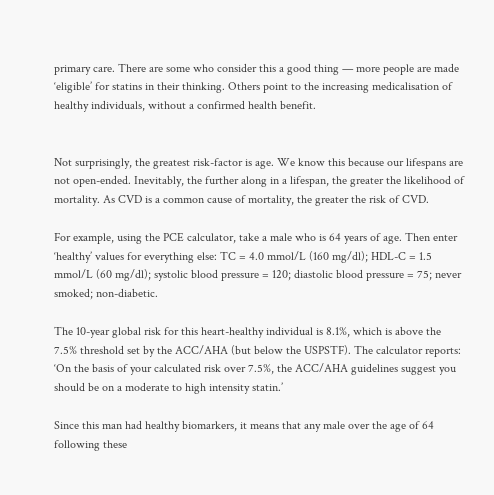primary care. There are some who consider this a good thing — more people are made ‘eligible’ for statins in their thinking. Others point to the increasing medicalisation of healthy individuals, without a confirmed health benefit.


Not surprisingly, the greatest risk-factor is age. We know this because our lifespans are not open-ended. Inevitably, the further along in a lifespan, the greater the likelihood of mortality. As CVD is a common cause of mortality, the greater the risk of CVD.

For example, using the PCE calculator, take a male who is 64 years of age. Then enter ‘healthy’ values for everything else: TC = 4.0 mmol/L (160 mg/dl); HDL-C = 1.5 mmol/L (60 mg/dl); systolic blood pressure = 120; diastolic blood pressure = 75; never smoked; non-diabetic.

The 10-year global risk for this heart-healthy individual is 8.1%, which is above the 7.5% threshold set by the ACC/AHA (but below the USPSTF). The calculator reports: ‘On the basis of your calculated risk over 7.5%, the ACC/AHA guidelines suggest you should be on a moderate to high intensity statin.’

Since this man had healthy biomarkers, it means that any male over the age of 64 following these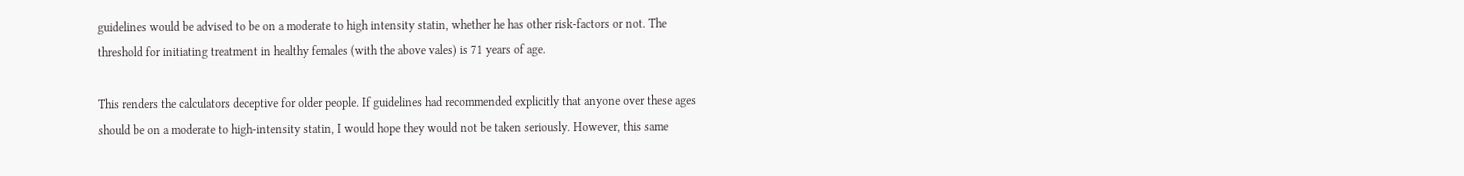guidelines would be advised to be on a moderate to high intensity statin, whether he has other risk-factors or not. The threshold for initiating treatment in healthy females (with the above vales) is 71 years of age.

This renders the calculators deceptive for older people. If guidelines had recommended explicitly that anyone over these ages should be on a moderate to high-intensity statin, I would hope they would not be taken seriously. However, this same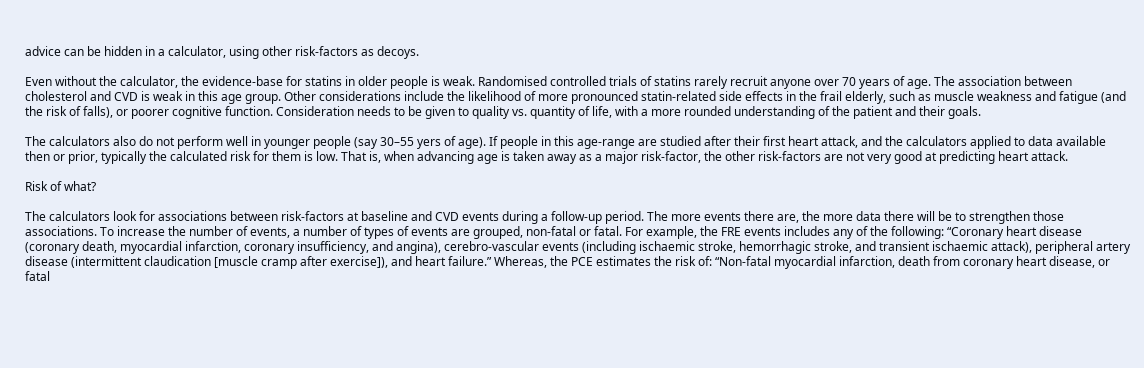advice can be hidden in a calculator, using other risk-factors as decoys.

Even without the calculator, the evidence-base for statins in older people is weak. Randomised controlled trials of statins rarely recruit anyone over 70 years of age. The association between cholesterol and CVD is weak in this age group. Other considerations include the likelihood of more pronounced statin-related side effects in the frail elderly, such as muscle weakness and fatigue (and the risk of falls), or poorer cognitive function. Consideration needs to be given to quality vs. quantity of life, with a more rounded understanding of the patient and their goals.

The calculators also do not perform well in younger people (say 30–55 yers of age). If people in this age-range are studied after their first heart attack, and the calculators applied to data available then or prior, typically the calculated risk for them is low. That is, when advancing age is taken away as a major risk-factor, the other risk-factors are not very good at predicting heart attack.

Risk of what?

The calculators look for associations between risk-factors at baseline and CVD events during a follow-up period. The more events there are, the more data there will be to strengthen those associations. To increase the number of events, a number of types of events are grouped, non-fatal or fatal. For example, the FRE events includes any of the following: “Coronary heart disease (coronary death, myocardial infarction, coronary insufficiency, and angina), cerebro-vascular events (including ischaemic stroke, hemorrhagic stroke, and transient ischaemic attack), peripheral artery disease (intermittent claudication [muscle cramp after exercise]), and heart failure.” Whereas, the PCE estimates the risk of: “Non-fatal myocardial infarction, death from coronary heart disease, or fatal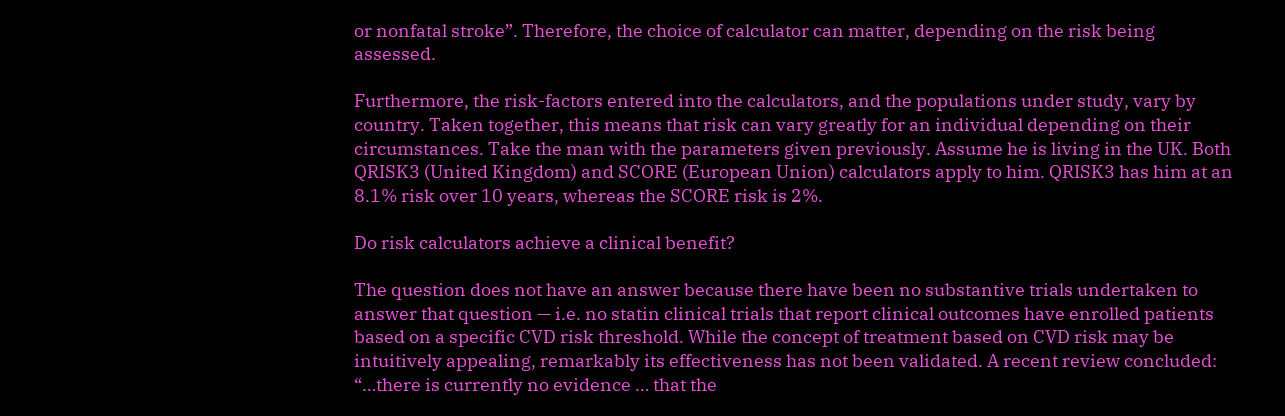or nonfatal stroke”. Therefore, the choice of calculator can matter, depending on the risk being assessed.

Furthermore, the risk-factors entered into the calculators, and the populations under study, vary by country. Taken together, this means that risk can vary greatly for an individual depending on their circumstances. Take the man with the parameters given previously. Assume he is living in the UK. Both QRISK3 (United Kingdom) and SCORE (European Union) calculators apply to him. QRISK3 has him at an 8.1% risk over 10 years, whereas the SCORE risk is 2%.

Do risk calculators achieve a clinical benefit?

The question does not have an answer because there have been no substantive trials undertaken to answer that question — i.e. no statin clinical trials that report clinical outcomes have enrolled patients based on a specific CVD risk threshold. While the concept of treatment based on CVD risk may be intuitively appealing, remarkably its effectiveness has not been validated. A recent review concluded: “…there is currently no evidence … that the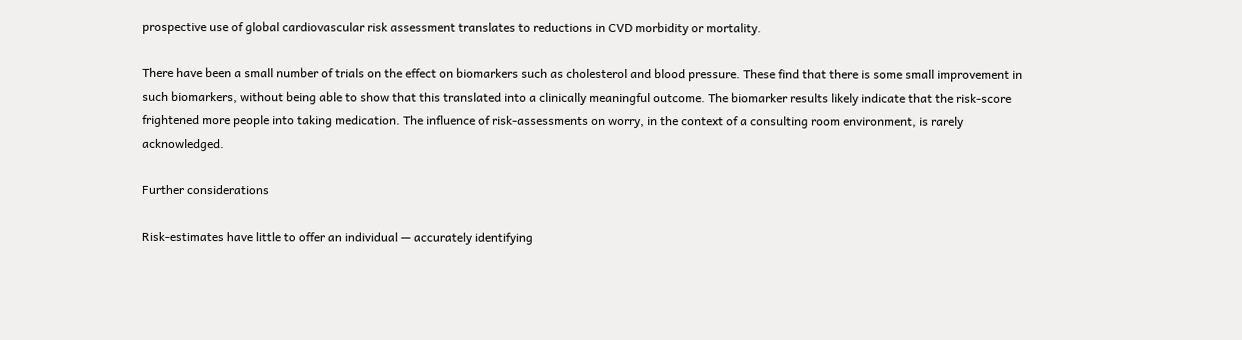prospective use of global cardiovascular risk assessment translates to reductions in CVD morbidity or mortality.

There have been a small number of trials on the effect on biomarkers such as cholesterol and blood pressure. These find that there is some small improvement in such biomarkers, without being able to show that this translated into a clinically meaningful outcome. The biomarker results likely indicate that the risk-score frightened more people into taking medication. The influence of risk-assessments on worry, in the context of a consulting room environment, is rarely acknowledged.

Further considerations

Risk-estimates have little to offer an individual — accurately identifying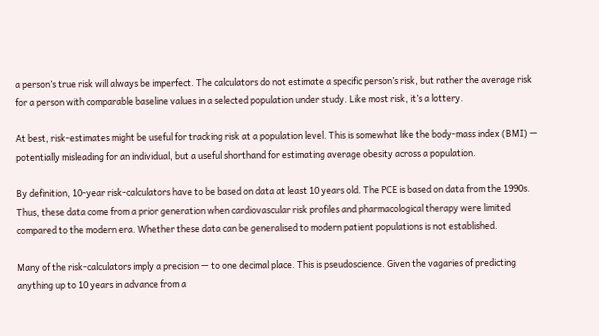a person’s true risk will always be imperfect. The calculators do not estimate a specific person’s risk, but rather the average risk for a person with comparable baseline values in a selected population under study. Like most risk, it’s a lottery.

At best, risk-estimates might be useful for tracking risk at a population level. This is somewhat like the body-mass index (BMI) — potentially misleading for an individual, but a useful shorthand for estimating average obesity across a population.

By definition, 10-year risk-calculators have to be based on data at least 10 years old. The PCE is based on data from the 1990s. Thus, these data come from a prior generation when cardiovascular risk profiles and pharmacological therapy were limited compared to the modern era. Whether these data can be generalised to modern patient populations is not established.

Many of the risk-calculators imply a precision — to one decimal place. This is pseudoscience. Given the vagaries of predicting anything up to 10 years in advance from a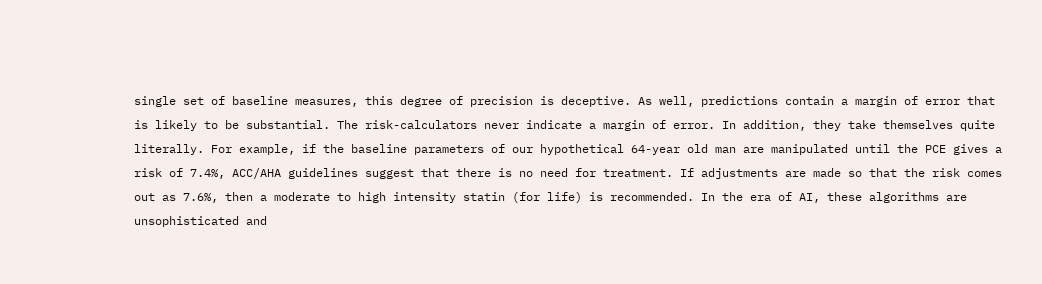single set of baseline measures, this degree of precision is deceptive. As well, predictions contain a margin of error that is likely to be substantial. The risk-calculators never indicate a margin of error. In addition, they take themselves quite literally. For example, if the baseline parameters of our hypothetical 64-year old man are manipulated until the PCE gives a risk of 7.4%, ACC/AHA guidelines suggest that there is no need for treatment. If adjustments are made so that the risk comes out as 7.6%, then a moderate to high intensity statin (for life) is recommended. In the era of AI, these algorithms are unsophisticated and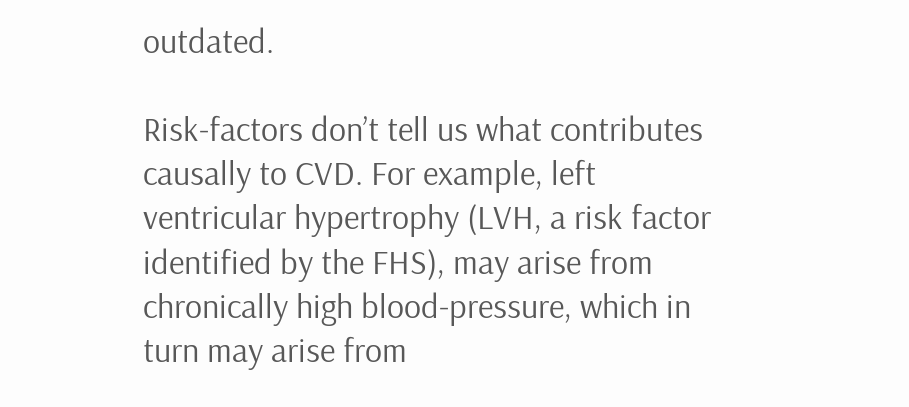outdated.

Risk-factors don’t tell us what contributes causally to CVD. For example, left ventricular hypertrophy (LVH, a risk factor identified by the FHS), may arise from chronically high blood-pressure, which in turn may arise from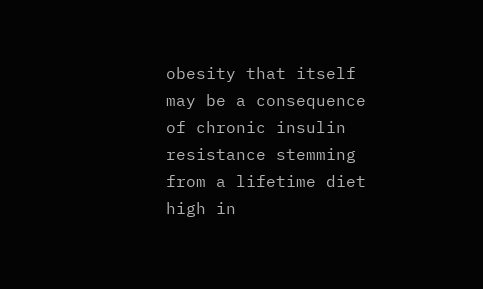obesity that itself may be a consequence of chronic insulin resistance stemming from a lifetime diet high in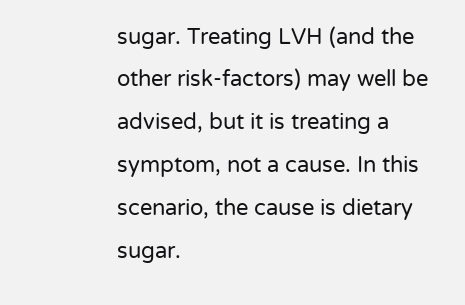sugar. Treating LVH (and the other risk-factors) may well be advised, but it is treating a symptom, not a cause. In this scenario, the cause is dietary sugar.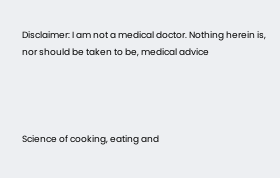Disclaimer: I am not a medical doctor. Nothing herein is, nor should be taken to be, medical advice




Science of cooking, eating and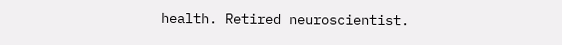health. Retired neuroscientist.